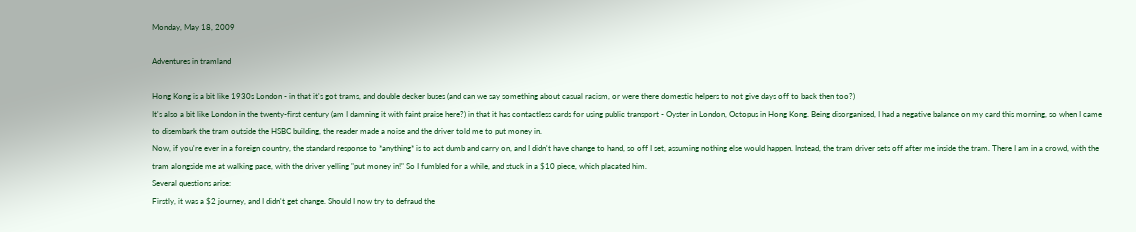Monday, May 18, 2009

Adventures in tramland

Hong Kong is a bit like 1930s London - in that it's got trams, and double decker buses (and can we say something about casual racism, or were there domestic helpers to not give days off to back then too?)
It's also a bit like London in the twenty-first century (am I damning it with faint praise here?) in that it has contactless cards for using public transport - Oyster in London, Octopus in Hong Kong. Being disorganised, I had a negative balance on my card this morning, so when I came to disembark the tram outside the HSBC building, the reader made a noise and the driver told me to put money in.
Now, if you're ever in a foreign country, the standard response to *anything* is to act dumb and carry on, and I didn't have change to hand, so off I set, assuming nothing else would happen. Instead, the tram driver sets off after me inside the tram. There I am in a crowd, with the tram alongside me at walking pace, with the driver yelling "put money in!" So I fumbled for a while, and stuck in a $10 piece, which placated him.
Several questions arise:
Firstly, it was a $2 journey, and I didn't get change. Should I now try to defraud the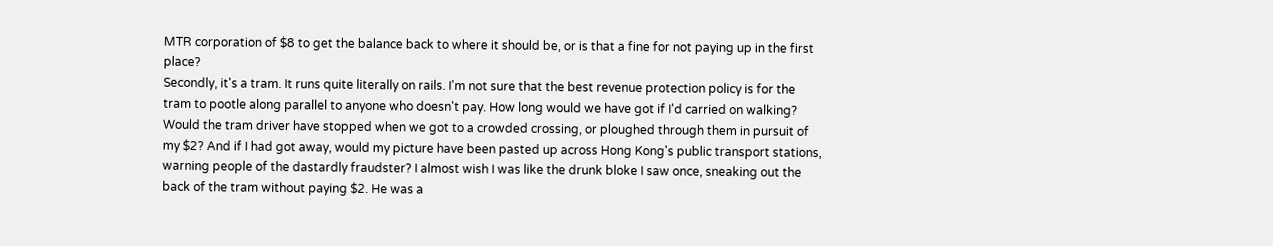MTR corporation of $8 to get the balance back to where it should be, or is that a fine for not paying up in the first place?
Secondly, it's a tram. It runs quite literally on rails. I'm not sure that the best revenue protection policy is for the tram to pootle along parallel to anyone who doesn't pay. How long would we have got if I'd carried on walking? Would the tram driver have stopped when we got to a crowded crossing, or ploughed through them in pursuit of my $2? And if I had got away, would my picture have been pasted up across Hong Kong's public transport stations, warning people of the dastardly fraudster? I almost wish I was like the drunk bloke I saw once, sneaking out the back of the tram without paying $2. He was a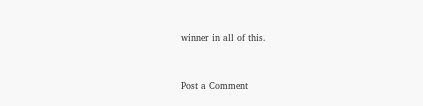winner in all of this.


Post a Comment